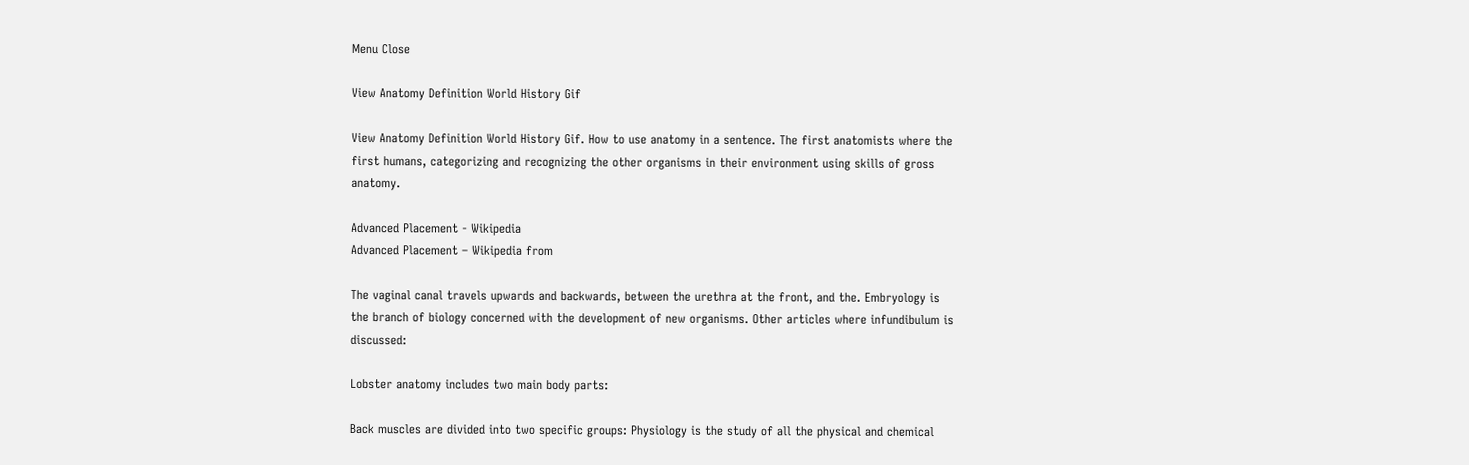Menu Close

View Anatomy Definition World History Gif

View Anatomy Definition World History Gif. How to use anatomy in a sentence. The first anatomists where the first humans, categorizing and recognizing the other organisms in their environment using skills of gross anatomy.

Advanced Placement - Wikipedia
Advanced Placement – Wikipedia from

The vaginal canal travels upwards and backwards, between the urethra at the front, and the. Embryology is the branch of biology concerned with the development of new organisms. Other articles where infundibulum is discussed:

Lobster anatomy includes two main body parts:

Back muscles are divided into two specific groups: Physiology is the study of all the physical and chemical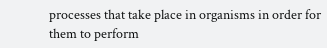processes that take place in organisms in order for them to perform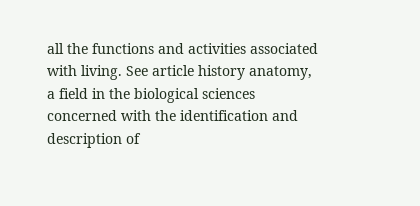all the functions and activities associated with living. See article history anatomy, a field in the biological sciences concerned with the identification and description of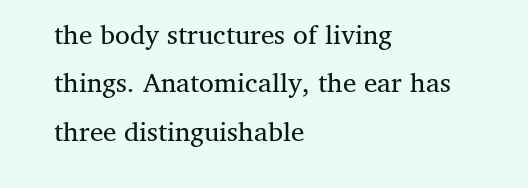the body structures of living things. Anatomically, the ear has three distinguishable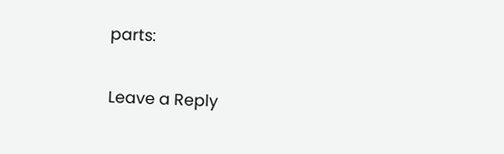parts:

Leave a Reply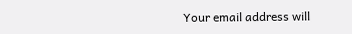Your email address will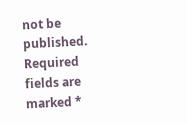not be published. Required fields are marked *